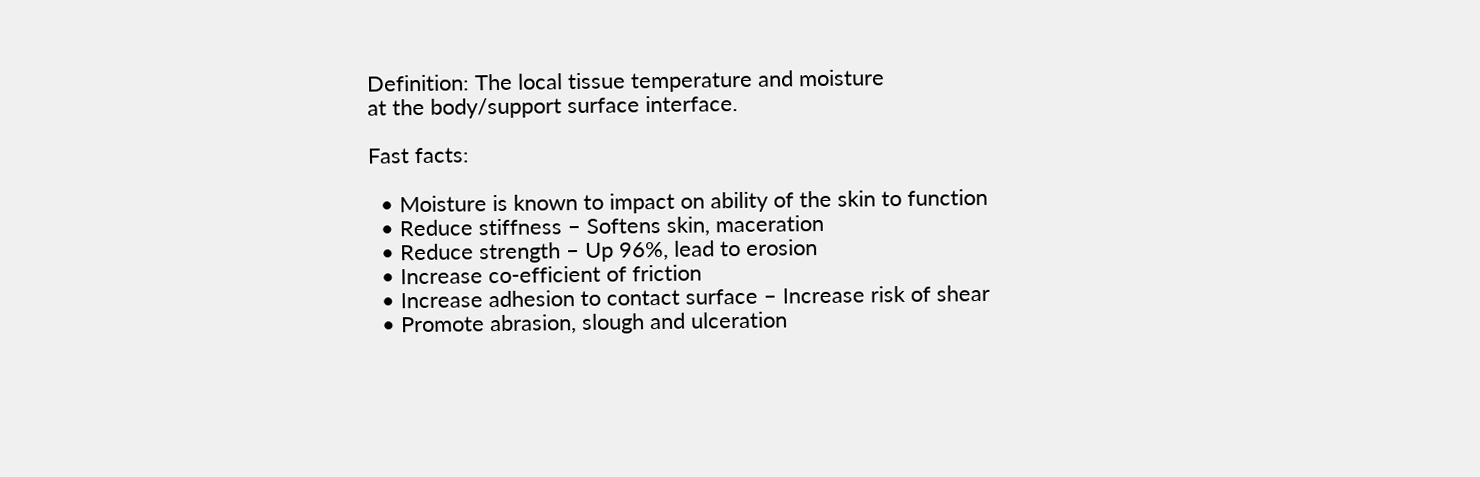Definition: The local tissue temperature and moisture
at the body/support surface interface.

Fast facts:

  • Moisture is known to impact on ability of the skin to function
  • Reduce stiffness – Softens skin, maceration
  • Reduce strength – Up 96%, lead to erosion
  • Increase co-efficient of friction
  • Increase adhesion to contact surface – Increase risk of shear
  • Promote abrasion, slough and ulceration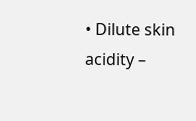• Dilute skin acidity –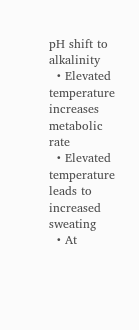pH shift to alkalinity
  • Elevated temperature increases metabolic rate
  • Elevated temperature leads to increased sweating
  • At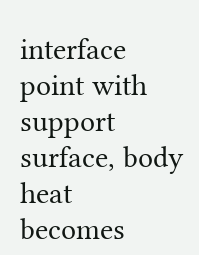interface point with support surface, body heat becomes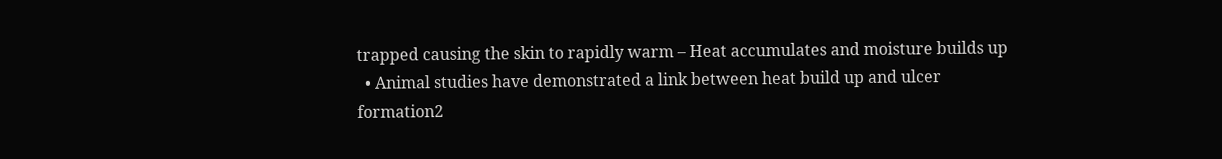trapped causing the skin to rapidly warm – Heat accumulates and moisture builds up
  • Animal studies have demonstrated a link between heat build up and ulcer formation2